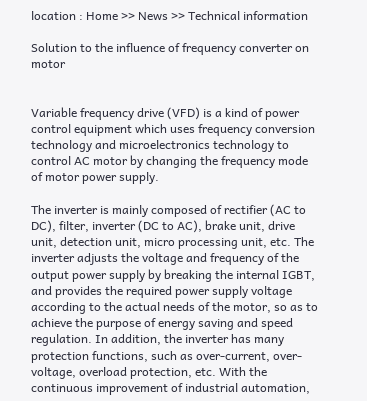location : Home >> News >> Technical information

Solution to the influence of frequency converter on motor


Variable frequency drive (VFD) is a kind of power control equipment which uses frequency conversion technology and microelectronics technology to control AC motor by changing the frequency mode of motor power supply.

The inverter is mainly composed of rectifier (AC to DC), filter, inverter (DC to AC), brake unit, drive unit, detection unit, micro processing unit, etc. The inverter adjusts the voltage and frequency of the output power supply by breaking the internal IGBT, and provides the required power supply voltage according to the actual needs of the motor, so as to achieve the purpose of energy saving and speed regulation. In addition, the inverter has many protection functions, such as over-current, over-voltage, overload protection, etc. With the continuous improvement of industrial automation,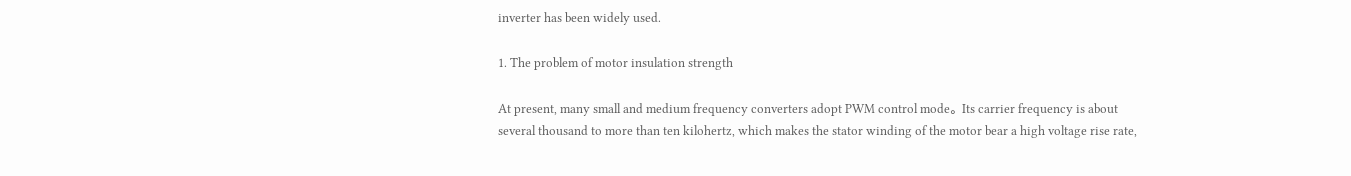inverter has been widely used.

1. The problem of motor insulation strength

At present, many small and medium frequency converters adopt PWM control mode。 Its carrier frequency is about several thousand to more than ten kilohertz, which makes the stator winding of the motor bear a high voltage rise rate,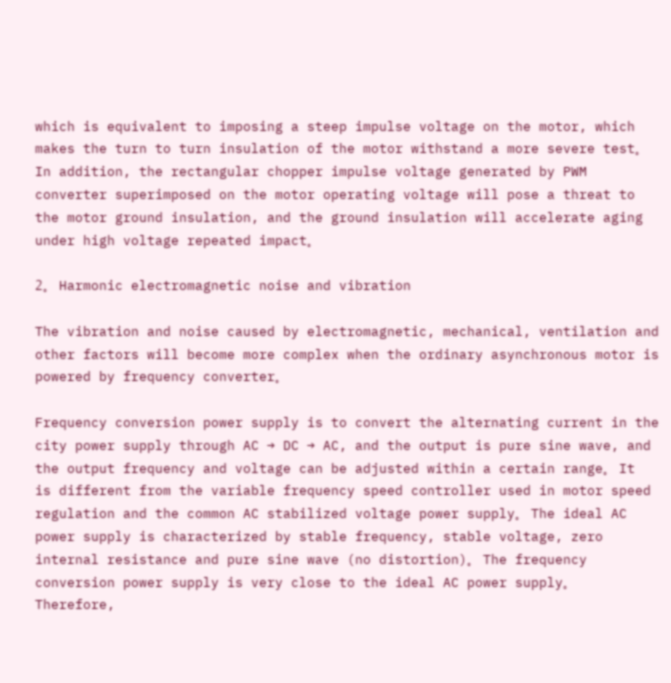which is equivalent to imposing a steep impulse voltage on the motor, which makes the turn to turn insulation of the motor withstand a more severe test。 In addition, the rectangular chopper impulse voltage generated by PWM converter superimposed on the motor operating voltage will pose a threat to the motor ground insulation, and the ground insulation will accelerate aging under high voltage repeated impact。

2。 Harmonic electromagnetic noise and vibration

The vibration and noise caused by electromagnetic, mechanical, ventilation and other factors will become more complex when the ordinary asynchronous motor is powered by frequency converter。

Frequency conversion power supply is to convert the alternating current in the city power supply through AC → DC → AC, and the output is pure sine wave, and the output frequency and voltage can be adjusted within a certain range。 It is different from the variable frequency speed controller used in motor speed regulation and the common AC stabilized voltage power supply。 The ideal AC power supply is characterized by stable frequency, stable voltage, zero internal resistance and pure sine wave (no distortion)。 The frequency conversion power supply is very close to the ideal AC power supply。 Therefore,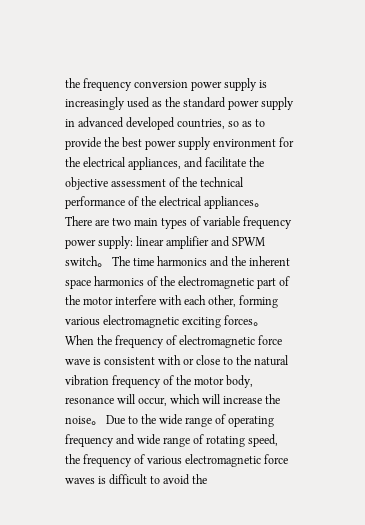the frequency conversion power supply is increasingly used as the standard power supply in advanced developed countries, so as to provide the best power supply environment for the electrical appliances, and facilitate the objective assessment of the technical performance of the electrical appliances。 There are two main types of variable frequency power supply: linear amplifier and SPWM switch。 The time harmonics and the inherent space harmonics of the electromagnetic part of the motor interfere with each other, forming various electromagnetic exciting forces。 When the frequency of electromagnetic force wave is consistent with or close to the natural vibration frequency of the motor body, resonance will occur, which will increase the noise。 Due to the wide range of operating frequency and wide range of rotating speed, the frequency of various electromagnetic force waves is difficult to avoid the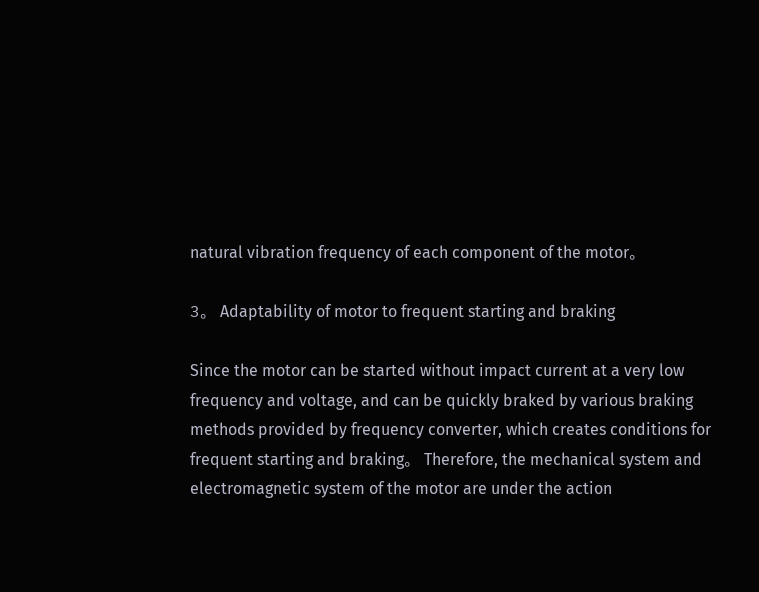natural vibration frequency of each component of the motor。

3。 Adaptability of motor to frequent starting and braking

Since the motor can be started without impact current at a very low frequency and voltage, and can be quickly braked by various braking methods provided by frequency converter, which creates conditions for frequent starting and braking。 Therefore, the mechanical system and electromagnetic system of the motor are under the action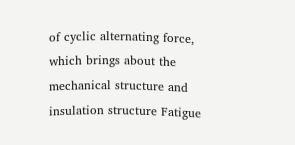of cyclic alternating force, which brings about the mechanical structure and insulation structure Fatigue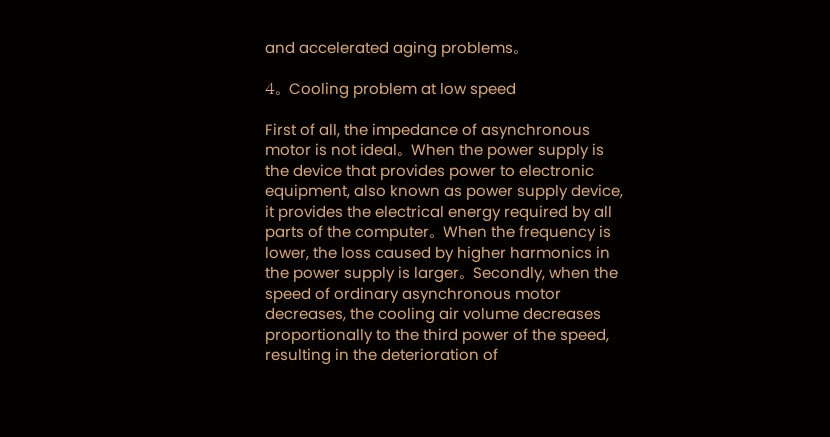and accelerated aging problems。

4。 Cooling problem at low speed

First of all, the impedance of asynchronous motor is not ideal。 When the power supply is the device that provides power to electronic equipment, also known as power supply device, it provides the electrical energy required by all parts of the computer。 When the frequency is lower, the loss caused by higher harmonics in the power supply is larger。 Secondly, when the speed of ordinary asynchronous motor decreases, the cooling air volume decreases proportionally to the third power of the speed, resulting in the deterioration of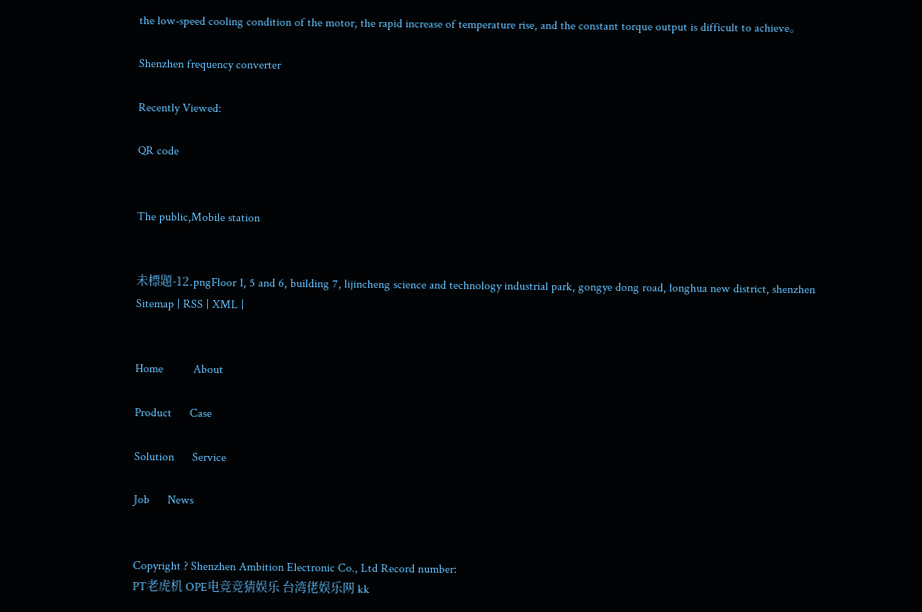the low-speed cooling condition of the motor, the rapid increase of temperature rise, and the constant torque output is difficult to achieve。

Shenzhen frequency converter

Recently Viewed:

QR code


The public,Mobile station


未標題-12.pngFloor 1, 5 and 6, building 7, lijincheng science and technology industrial park, gongye dong road, longhua new district, shenzhen
Sitemap | RSS | XML |


Home          About

Product      Case

Solution      Service

Job      News


Copyright ? Shenzhen Ambition Electronic Co., Ltd Record number:
PT老虎机 OPE电竞竞猜娱乐 台湾佬娱乐网 kk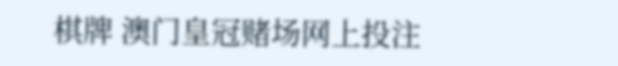棋牌 澳门皇冠赌场网上投注